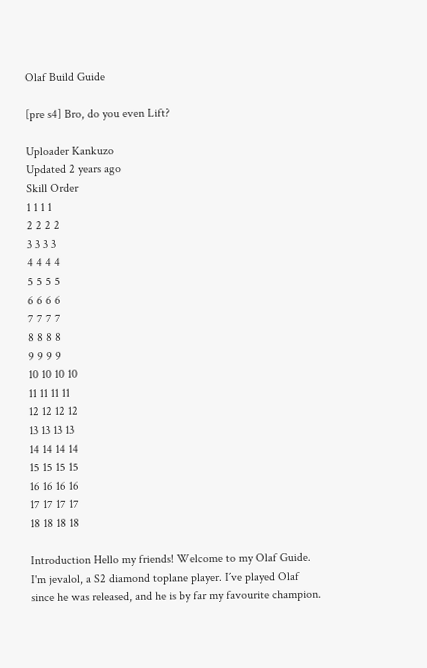Olaf Build Guide

[pre s4] Bro, do you even Lift?

Uploader Kankuzo
Updated 2 years ago
Skill Order
1 1 1 1
2 2 2 2
3 3 3 3
4 4 4 4
5 5 5 5
6 6 6 6
7 7 7 7
8 8 8 8
9 9 9 9
10 10 10 10
11 11 11 11
12 12 12 12
13 13 13 13
14 14 14 14
15 15 15 15
16 16 16 16
17 17 17 17
18 18 18 18

Introduction Hello my friends! Welcome to my Olaf Guide. I'm jevalol, a S2 diamond toplane player. I´ve played Olaf since he was released, and he is by far my favourite champion.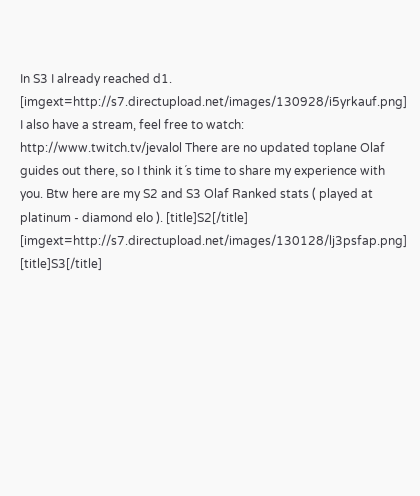In S3 I already reached d1. [imgext=http://s7.directupload.net/images/130928/i5yrkauf.png] I also have a stream, feel free to watch: http://www.twitch.tv/jevalol There are no updated toplane Olaf guides out there, so I think it´s time to share my experience with you. Btw here are my S2 and S3 Olaf Ranked stats ( played at platinum - diamond elo ). [title]S2[/title] [imgext=http://s7.directupload.net/images/130128/lj3psfap.png] [title]S3[/title]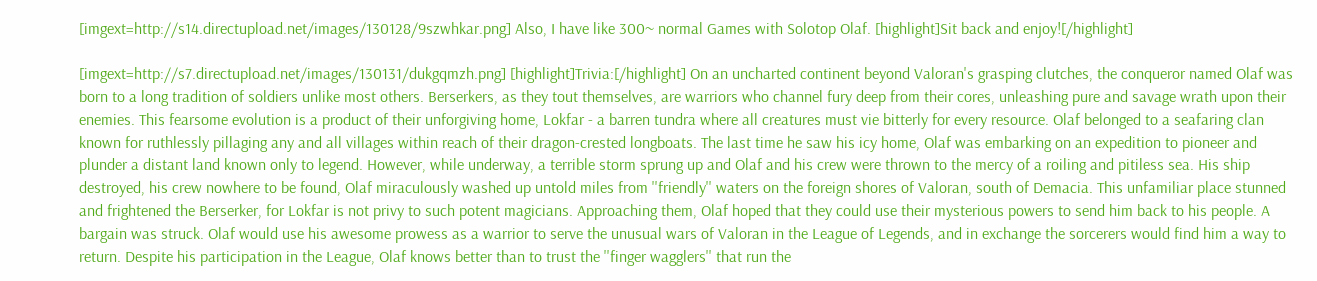[imgext=http://s14.directupload.net/images/130128/9szwhkar.png] Also, I have like 300~ normal Games with Solotop Olaf. [highlight]Sit back and enjoy![/highlight]

[imgext=http://s7.directupload.net/images/130131/dukgqmzh.png] [highlight]Trivia:[/highlight] On an uncharted continent beyond Valoran's grasping clutches, the conqueror named Olaf was born to a long tradition of soldiers unlike most others. Berserkers, as they tout themselves, are warriors who channel fury deep from their cores, unleashing pure and savage wrath upon their enemies. This fearsome evolution is a product of their unforgiving home, Lokfar - a barren tundra where all creatures must vie bitterly for every resource. Olaf belonged to a seafaring clan known for ruthlessly pillaging any and all villages within reach of their dragon-crested longboats. The last time he saw his icy home, Olaf was embarking on an expedition to pioneer and plunder a distant land known only to legend. However, while underway, a terrible storm sprung up and Olaf and his crew were thrown to the mercy of a roiling and pitiless sea. His ship destroyed, his crew nowhere to be found, Olaf miraculously washed up untold miles from ''friendly'' waters on the foreign shores of Valoran, south of Demacia. This unfamiliar place stunned and frightened the Berserker, for Lokfar is not privy to such potent magicians. Approaching them, Olaf hoped that they could use their mysterious powers to send him back to his people. A bargain was struck. Olaf would use his awesome prowess as a warrior to serve the unusual wars of Valoran in the League of Legends, and in exchange the sorcerers would find him a way to return. Despite his participation in the League, Olaf knows better than to trust the ''finger wagglers'' that run the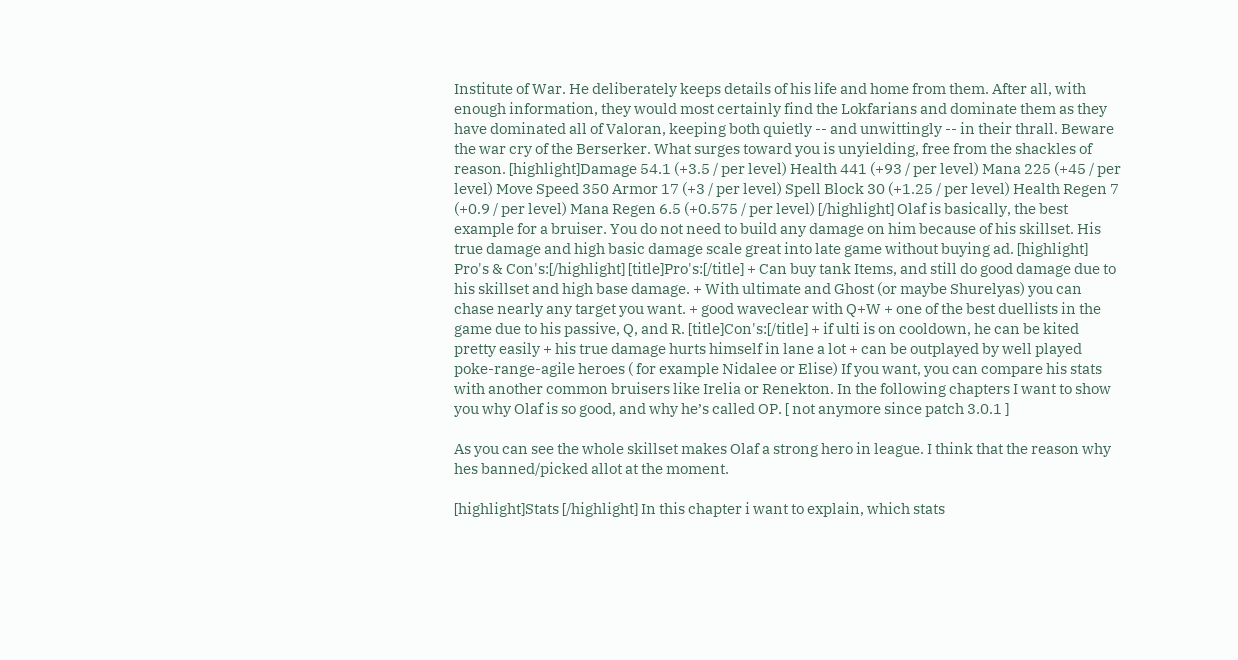Institute of War. He deliberately keeps details of his life and home from them. After all, with enough information, they would most certainly find the Lokfarians and dominate them as they have dominated all of Valoran, keeping both quietly -- and unwittingly -- in their thrall. Beware the war cry of the Berserker. What surges toward you is unyielding, free from the shackles of reason. [highlight]Damage 54.1 (+3.5 / per level) Health 441 (+93 / per level) Mana 225 (+45 / per level) Move Speed 350 Armor 17 (+3 / per level) Spell Block 30 (+1.25 / per level) Health Regen 7 (+0.9 / per level) Mana Regen 6.5 (+0.575 / per level) [/highlight] Olaf is basically, the best example for a bruiser. You do not need to build any damage on him because of his skillset. His true damage and high basic damage scale great into late game without buying ad. [highlight] Pro's & Con's:[/highlight] [title]Pro's:[/title] + Can buy tank Items, and still do good damage due to his skillset and high base damage. + With ultimate and Ghost (or maybe Shurelyas) you can chase nearly any target you want. + good waveclear with Q+W + one of the best duellists in the game due to his passive, Q, and R. [title]Con's:[/title] + if ulti is on cooldown, he can be kited pretty easily + his true damage hurts himself in lane a lot + can be outplayed by well played poke-range-agile heroes ( for example Nidalee or Elise) If you want, you can compare his stats with another common bruisers like Irelia or Renekton. In the following chapters I want to show you why Olaf is so good, and why he’s called OP. [ not anymore since patch 3.0.1 ]

As you can see the whole skillset makes Olaf a strong hero in league. I think that the reason why hes banned/picked allot at the moment.

[highlight]Stats [/highlight] In this chapter i want to explain, which stats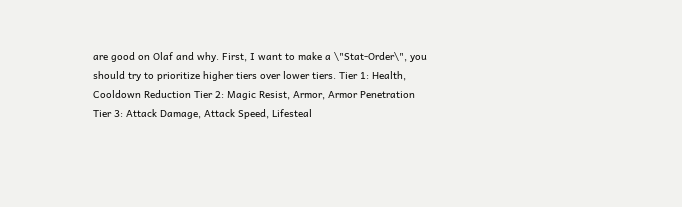are good on Olaf and why. First, I want to make a \"Stat-Order\", you should try to prioritize higher tiers over lower tiers. Tier 1: Health, Cooldown Reduction Tier 2: Magic Resist, Armor, Armor Penetration Tier 3: Attack Damage, Attack Speed, Lifesteal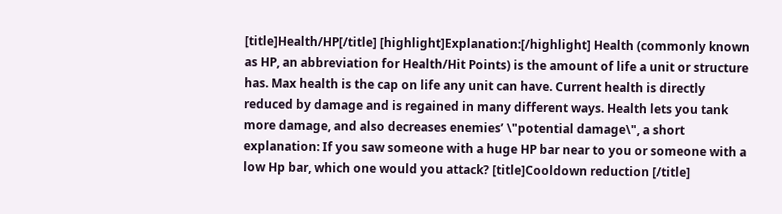[title]Health/HP[/title] [highlight]Explanation:[/highlight] Health (commonly known as HP, an abbreviation for Health/Hit Points) is the amount of life a unit or structure has. Max health is the cap on life any unit can have. Current health is directly reduced by damage and is regained in many different ways. Health lets you tank more damage, and also decreases enemies’ \"potential damage\", a short explanation: If you saw someone with a huge HP bar near to you or someone with a low Hp bar, which one would you attack? [title]Cooldown reduction [/title]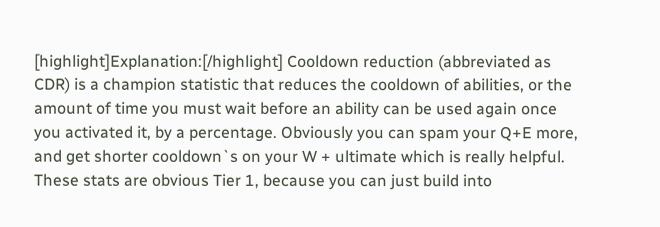[highlight]Explanation:[/highlight] Cooldown reduction (abbreviated as CDR) is a champion statistic that reduces the cooldown of abilities, or the amount of time you must wait before an ability can be used again once you activated it, by a percentage. Obviously you can spam your Q+E more, and get shorter cooldown`s on your W + ultimate which is really helpful. These stats are obvious Tier 1, because you can just build into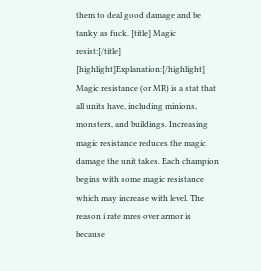them to deal good damage and be tanky as fuck. [title] Magic resist:[/title] [highlight]Explanation:[/highlight] Magic resistance (or MR) is a stat that all units have, including minions, monsters, and buildings. Increasing magic resistance reduces the magic damage the unit takes. Each champion begins with some magic resistance which may increase with level. The reason i rate mres over armor is because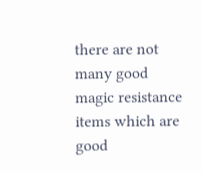there are not many good magic resistance items which are good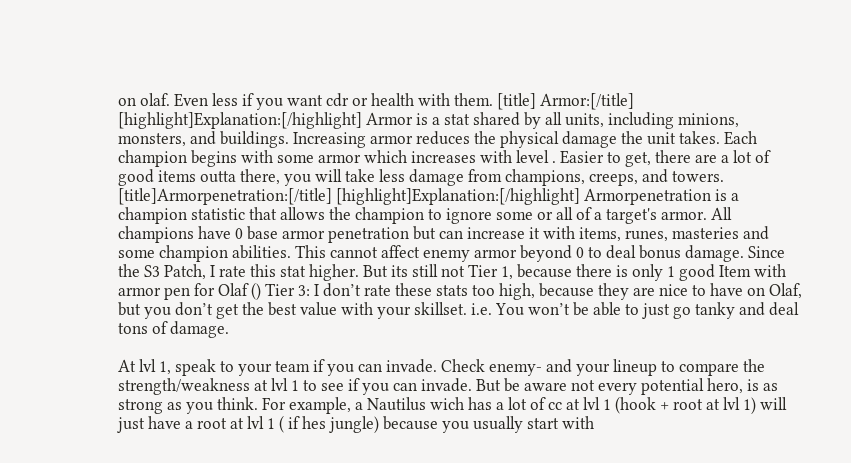on olaf. Even less if you want cdr or health with them. [title] Armor:[/title] [highlight]Explanation:[/highlight] Armor is a stat shared by all units, including minions, monsters, and buildings. Increasing armor reduces the physical damage the unit takes. Each champion begins with some armor which increases with level . Easier to get, there are a lot of good items outta there, you will take less damage from champions, creeps, and towers. [title]Armorpenetration:[/title] [highlight]Explanation:[/highlight] Armorpenetration is a champion statistic that allows the champion to ignore some or all of a target's armor. All champions have 0 base armor penetration but can increase it with items, runes, masteries and some champion abilities. This cannot affect enemy armor beyond 0 to deal bonus damage. Since the S3 Patch, I rate this stat higher. But its still not Tier 1, because there is only 1 good Item with armor pen for Olaf () Tier 3: I don’t rate these stats too high, because they are nice to have on Olaf, but you don’t get the best value with your skillset. i.e. You won’t be able to just go tanky and deal tons of damage.

At lvl 1, speak to your team if you can invade. Check enemy- and your lineup to compare the strength/weakness at lvl 1 to see if you can invade. But be aware not every potential hero, is as strong as you think. For example, a Nautilus wich has a lot of cc at lvl 1 (hook + root at lvl 1) will just have a root at lvl 1 ( if hes jungle) because you usually start with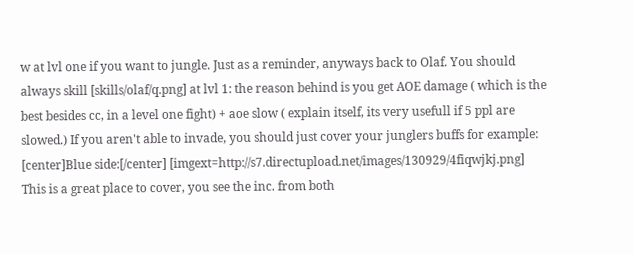w at lvl one if you want to jungle. Just as a reminder, anyways back to Olaf. You should always skill [skills/olaf/q.png] at lvl 1: the reason behind is you get AOE damage ( which is the best besides cc, in a level one fight) + aoe slow ( explain itself, its very usefull if 5 ppl are slowed.) If you aren't able to invade, you should just cover your junglers buffs for example: [center]Blue side:[/center] [imgext=http://s7.directupload.net/images/130929/4fiqwjkj.png] This is a great place to cover, you see the inc. from both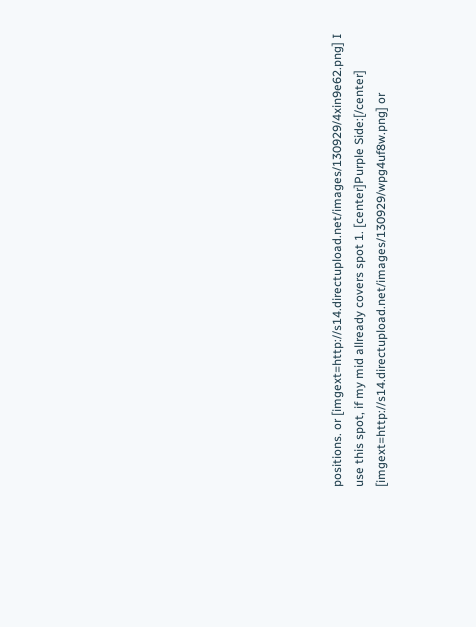positions. or [imgext=http://s14.directupload.net/images/130929/4xin9e62.png] I use this spot, if my mid allready covers spot 1. [center]Purple Side:[/center] [imgext=http://s14.directupload.net/images/130929/wpg4uf8w.png] or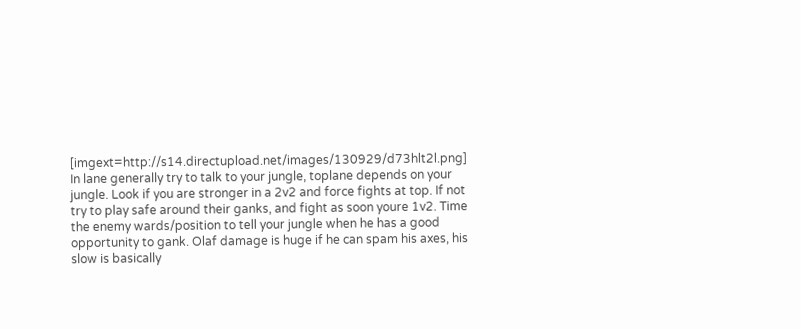[imgext=http://s14.directupload.net/images/130929/d73hlt2l.png] In lane generally try to talk to your jungle, toplane depends on your jungle. Look if you are stronger in a 2v2 and force fights at top. If not try to play safe around their ganks, and fight as soon youre 1v2. Time the enemy wards/position to tell your jungle when he has a good opportunity to gank. Olaf damage is huge if he can spam his axes, his slow is basically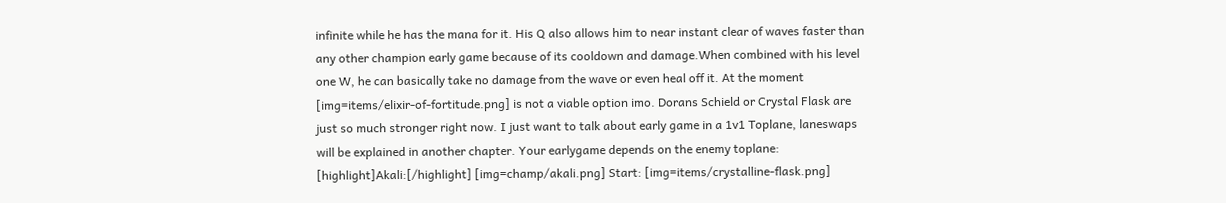infinite while he has the mana for it. His Q also allows him to near instant clear of waves faster than any other champion early game because of its cooldown and damage.When combined with his level one W, he can basically take no damage from the wave or even heal off it. At the moment [img=items/elixir-of-fortitude.png] is not a viable option imo. Dorans Schield or Crystal Flask are just so much stronger right now. I just want to talk about early game in a 1v1 Toplane, laneswaps will be explained in another chapter. Your earlygame depends on the enemy toplane: [highlight]Akali:[/highlight] [img=champ/akali.png] Start: [img=items/crystalline-flask.png]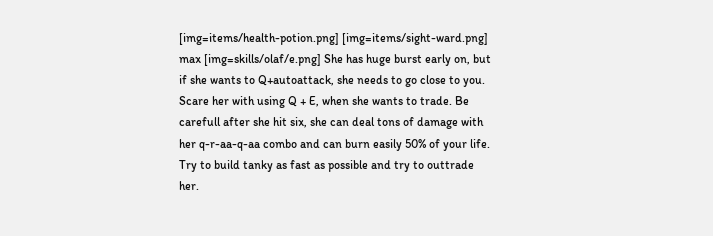[img=items/health-potion.png] [img=items/sight-ward.png] max [img=skills/olaf/e.png] She has huge burst early on, but if she wants to Q+autoattack, she needs to go close to you. Scare her with using Q + E, when she wants to trade. Be carefull after she hit six, she can deal tons of damage with her q-r-aa-q-aa combo and can burn easily 50% of your life. Try to build tanky as fast as possible and try to outtrade her.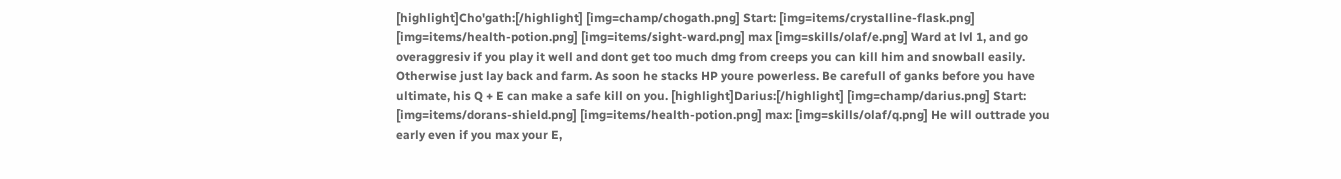[highlight]Cho'gath:[/highlight] [img=champ/chogath.png] Start: [img=items/crystalline-flask.png] [img=items/health-potion.png] [img=items/sight-ward.png] max [img=skills/olaf/e.png] Ward at lvl 1, and go overaggresiv if you play it well and dont get too much dmg from creeps you can kill him and snowball easily. Otherwise just lay back and farm. As soon he stacks HP youre powerless. Be carefull of ganks before you have ultimate, his Q + E can make a safe kill on you. [highlight]Darius:[/highlight] [img=champ/darius.png] Start: [img=items/dorans-shield.png] [img=items/health-potion.png] max: [img=skills/olaf/q.png] He will outtrade you early even if you max your E,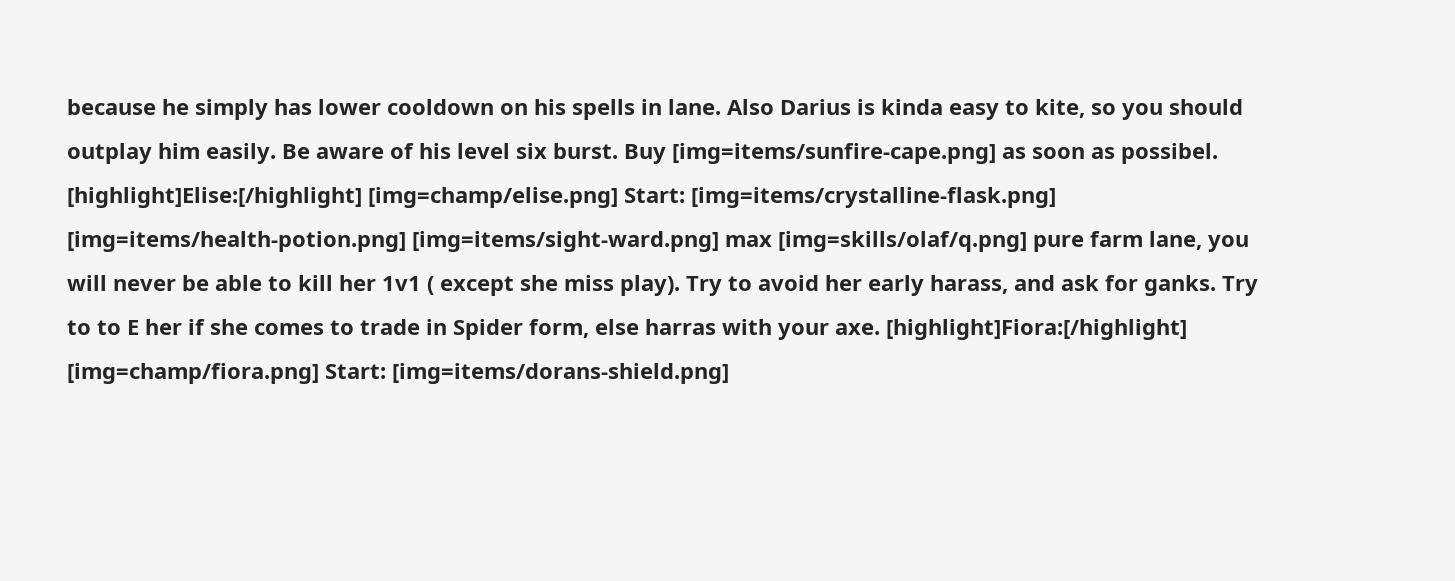because he simply has lower cooldown on his spells in lane. Also Darius is kinda easy to kite, so you should outplay him easily. Be aware of his level six burst. Buy [img=items/sunfire-cape.png] as soon as possibel. [highlight]Elise:[/highlight] [img=champ/elise.png] Start: [img=items/crystalline-flask.png] [img=items/health-potion.png] [img=items/sight-ward.png] max [img=skills/olaf/q.png] pure farm lane, you will never be able to kill her 1v1 ( except she miss play). Try to avoid her early harass, and ask for ganks. Try to to E her if she comes to trade in Spider form, else harras with your axe. [highlight]Fiora:[/highlight] [img=champ/fiora.png] Start: [img=items/dorans-shield.png]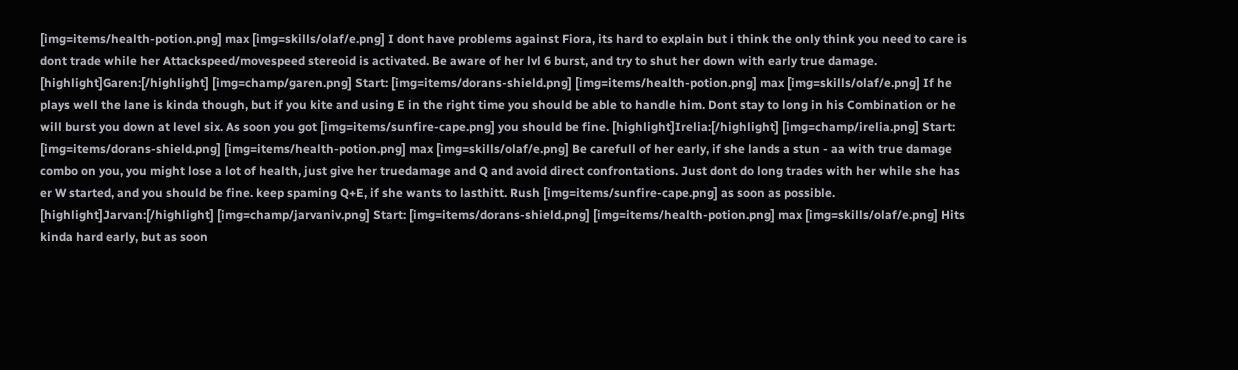[img=items/health-potion.png] max [img=skills/olaf/e.png] I dont have problems against Fiora, its hard to explain but i think the only think you need to care is dont trade while her Attackspeed/movespeed stereoid is activated. Be aware of her lvl 6 burst, and try to shut her down with early true damage. [highlight]Garen:[/highlight] [img=champ/garen.png] Start: [img=items/dorans-shield.png] [img=items/health-potion.png] max [img=skills/olaf/e.png] If he plays well the lane is kinda though, but if you kite and using E in the right time you should be able to handle him. Dont stay to long in his Combination or he will burst you down at level six. As soon you got [img=items/sunfire-cape.png] you should be fine. [highlight]Irelia:[/highlight] [img=champ/irelia.png] Start: [img=items/dorans-shield.png] [img=items/health-potion.png] max [img=skills/olaf/e.png] Be carefull of her early, if she lands a stun - aa with true damage combo on you, you might lose a lot of health, just give her truedamage and Q and avoid direct confrontations. Just dont do long trades with her while she has er W started, and you should be fine. keep spaming Q+E, if she wants to lasthitt. Rush [img=items/sunfire-cape.png] as soon as possible. [highlight]Jarvan:[/highlight] [img=champ/jarvaniv.png] Start: [img=items/dorans-shield.png] [img=items/health-potion.png] max [img=skills/olaf/e.png] Hits kinda hard early, but as soon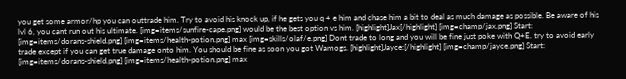you get some armor/hp you can outtrade him. Try to avoid his knock up, if he gets you q + e him and chase him a bit to deal as much damage as possible. Be aware of his lvl 6, you cant run out his ultimate. [img=items/sunfire-cape.png] would be the best option vs him. [highlight]Jax[/highlight] [img=champ/jax.png] Start: [img=items/dorans-shield.png] [img=items/health-potion.png] max [img=skills/olaf/e.png] Dont trade to long and you will be fine just poke with Q+E. try to avoid early trade except if you can get true damage onto him. You should be fine as soon you got Wamogs. [highlight]Jayce:[/highlight] [img=champ/jayce.png] Start: [img=items/dorans-shield.png] [img=items/health-potion.png] max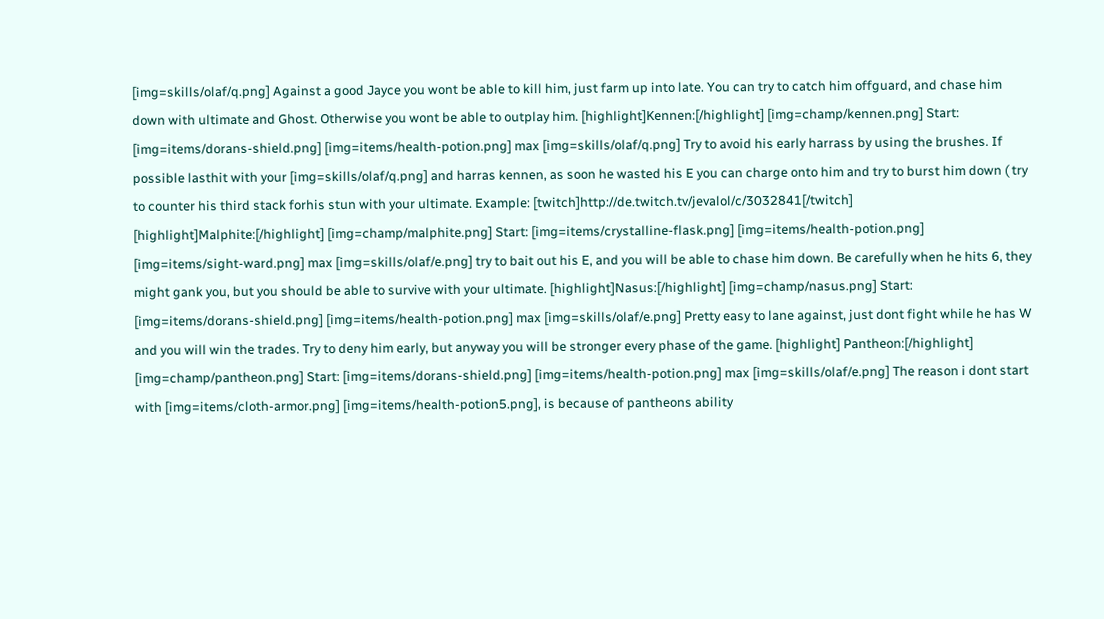[img=skills/olaf/q.png] Against a good Jayce you wont be able to kill him, just farm up into late. You can try to catch him offguard, and chase him down with ultimate and Ghost. Otherwise you wont be able to outplay him. [highlight]Kennen:[/highlight] [img=champ/kennen.png] Start: [img=items/dorans-shield.png] [img=items/health-potion.png] max [img=skills/olaf/q.png] Try to avoid his early harrass by using the brushes. If possible lasthit with your [img=skills/olaf/q.png] and harras kennen, as soon he wasted his E you can charge onto him and try to burst him down ( try to counter his third stack forhis stun with your ultimate. Example: [twitch]http://de.twitch.tv/jevalol/c/3032841[/twitch] [highlight]Malphite:[/highlight] [img=champ/malphite.png] Start: [img=items/crystalline-flask.png] [img=items/health-potion.png] [img=items/sight-ward.png] max [img=skills/olaf/e.png] try to bait out his E, and you will be able to chase him down. Be carefully when he hits 6, they might gank you, but you should be able to survive with your ultimate. [highlight]Nasus:[/highlight] [img=champ/nasus.png] Start: [img=items/dorans-shield.png] [img=items/health-potion.png] max [img=skills/olaf/e.png] Pretty easy to lane against, just dont fight while he has W and you will win the trades. Try to deny him early, but anyway you will be stronger every phase of the game. [highlight] Pantheon:[/highlight] [img=champ/pantheon.png] Start: [img=items/dorans-shield.png] [img=items/health-potion.png] max [img=skills/olaf/e.png] The reason i dont start with [img=items/cloth-armor.png] [img=items/health-potion5.png], is because of pantheons ability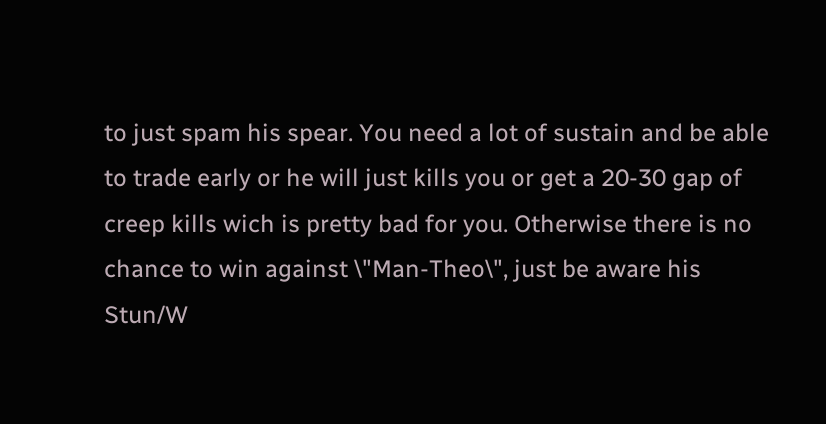to just spam his spear. You need a lot of sustain and be able to trade early or he will just kills you or get a 20-30 gap of creep kills wich is pretty bad for you. Otherwise there is no chance to win against \"Man-Theo\", just be aware his Stun/W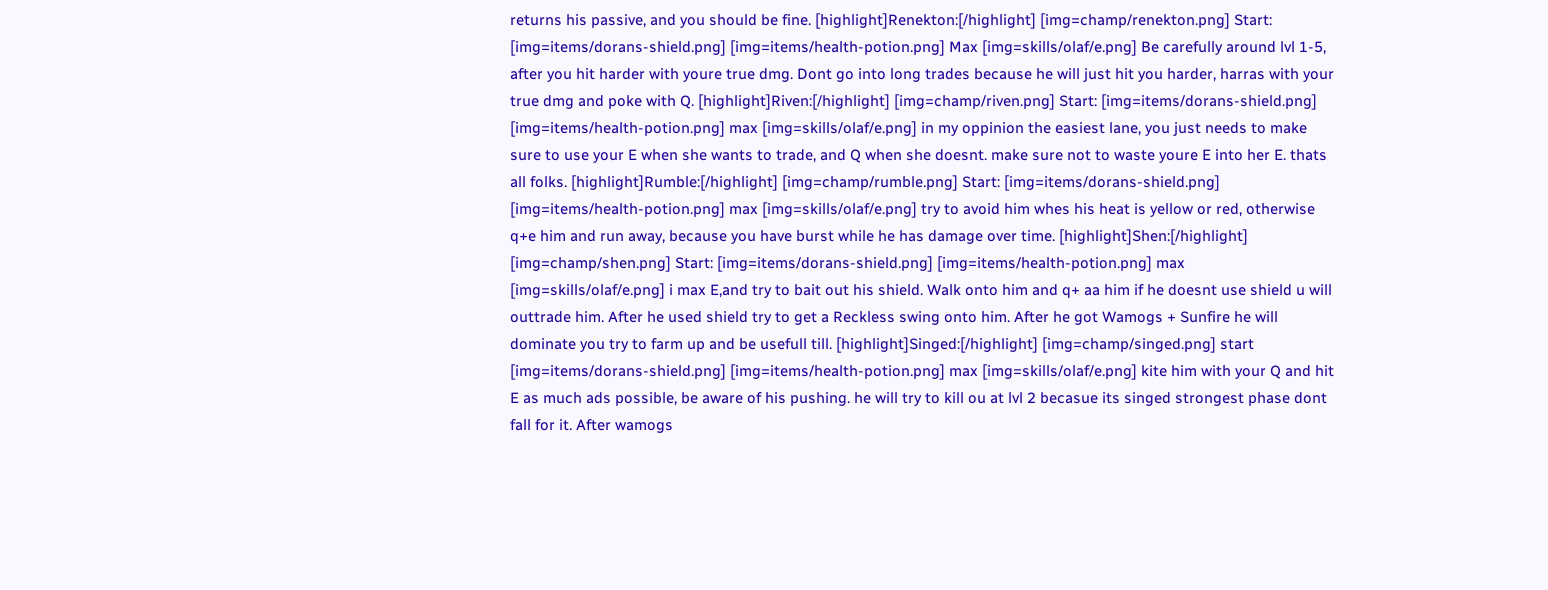returns his passive, and you should be fine. [highlight]Renekton:[/highlight] [img=champ/renekton.png] Start: [img=items/dorans-shield.png] [img=items/health-potion.png] Max [img=skills/olaf/e.png] Be carefully around lvl 1-5, after you hit harder with youre true dmg. Dont go into long trades because he will just hit you harder, harras with your true dmg and poke with Q. [highlight]Riven:[/highlight] [img=champ/riven.png] Start: [img=items/dorans-shield.png] [img=items/health-potion.png] max [img=skills/olaf/e.png] in my oppinion the easiest lane, you just needs to make sure to use your E when she wants to trade, and Q when she doesnt. make sure not to waste youre E into her E. thats all folks. [highlight]Rumble:[/highlight] [img=champ/rumble.png] Start: [img=items/dorans-shield.png] [img=items/health-potion.png] max [img=skills/olaf/e.png] try to avoid him whes his heat is yellow or red, otherwise q+e him and run away, because you have burst while he has damage over time. [highlight]Shen:[/highlight] [img=champ/shen.png] Start: [img=items/dorans-shield.png] [img=items/health-potion.png] max [img=skills/olaf/e.png] i max E,and try to bait out his shield. Walk onto him and q+ aa him if he doesnt use shield u will outtrade him. After he used shield try to get a Reckless swing onto him. After he got Wamogs + Sunfire he will dominate you try to farm up and be usefull till. [highlight]Singed:[/highlight] [img=champ/singed.png] start [img=items/dorans-shield.png] [img=items/health-potion.png] max [img=skills/olaf/e.png] kite him with your Q and hit E as much ads possible, be aware of his pushing. he will try to kill ou at lvl 2 becasue its singed strongest phase dont fall for it. After wamogs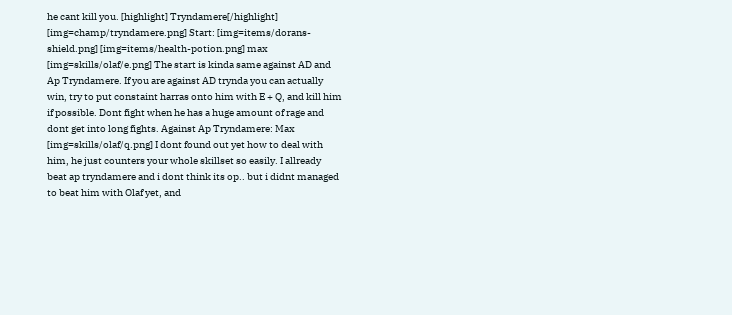he cant kill you. [highlight] Tryndamere[/highlight] [img=champ/tryndamere.png] Start: [img=items/dorans-shield.png] [img=items/health-potion.png] max [img=skills/olaf/e.png] The start is kinda same against AD and Ap Tryndamere. If you are against AD trynda you can actually win, try to put constaint harras onto him with E + Q, and kill him if possible. Dont fight when he has a huge amount of rage and dont get into long fights. Against Ap Tryndamere: Max [img=skills/olaf/q.png] I dont found out yet how to deal with him, he just counters your whole skillset so easily. I allready beat ap tryndamere and i dont think its op.. but i didnt managed to beat him with Olaf yet, and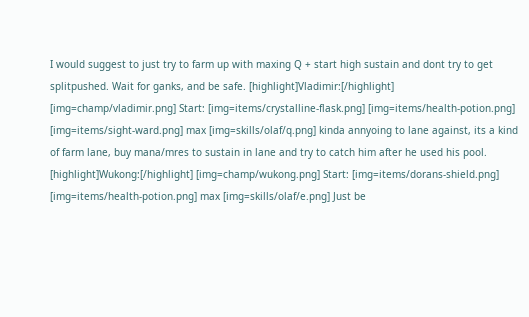I would suggest to just try to farm up with maxing Q + start high sustain and dont try to get splitpushed. Wait for ganks, and be safe. [highlight]Vladimir:[/highlight] [img=champ/vladimir.png] Start: [img=items/crystalline-flask.png] [img=items/health-potion.png] [img=items/sight-ward.png] max [img=skills/olaf/q.png] kinda annyoing to lane against, its a kind of farm lane, buy mana/mres to sustain in lane and try to catch him after he used his pool. [highlight]Wukong:[/highlight] [img=champ/wukong.png] Start: [img=items/dorans-shield.png] [img=items/health-potion.png] max [img=skills/olaf/e.png] Just be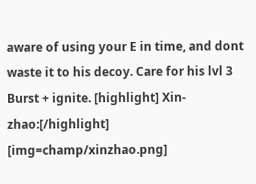aware of using your E in time, and dont waste it to his decoy. Care for his lvl 3 Burst + ignite. [highlight] Xin-zhao:[/highlight] [img=champ/xinzhao.png]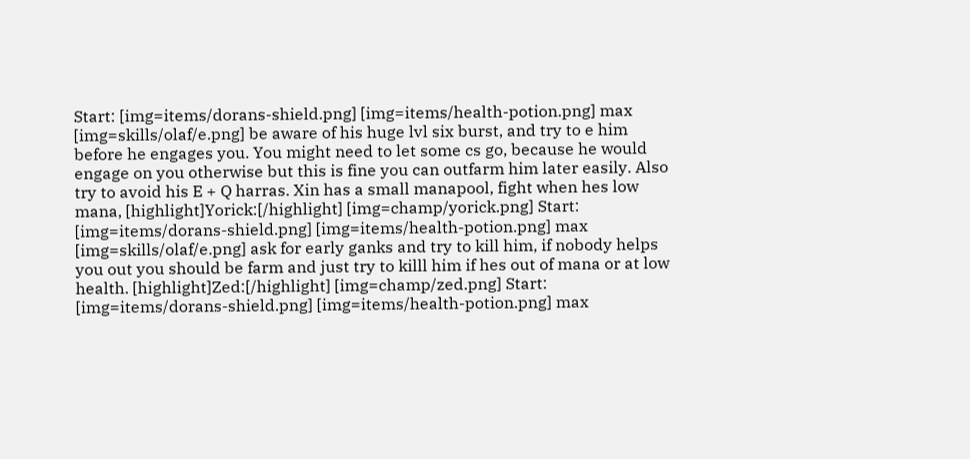Start: [img=items/dorans-shield.png] [img=items/health-potion.png] max [img=skills/olaf/e.png] be aware of his huge lvl six burst, and try to e him before he engages you. You might need to let some cs go, because he would engage on you otherwise but this is fine you can outfarm him later easily. Also try to avoid his E + Q harras. Xin has a small manapool, fight when hes low mana, [highlight]Yorick:[/highlight] [img=champ/yorick.png] Start: [img=items/dorans-shield.png] [img=items/health-potion.png] max [img=skills/olaf/e.png] ask for early ganks and try to kill him, if nobody helps you out you should be farm and just try to killl him if hes out of mana or at low health. [highlight]Zed:[/highlight] [img=champ/zed.png] Start: [img=items/dorans-shield.png] [img=items/health-potion.png] max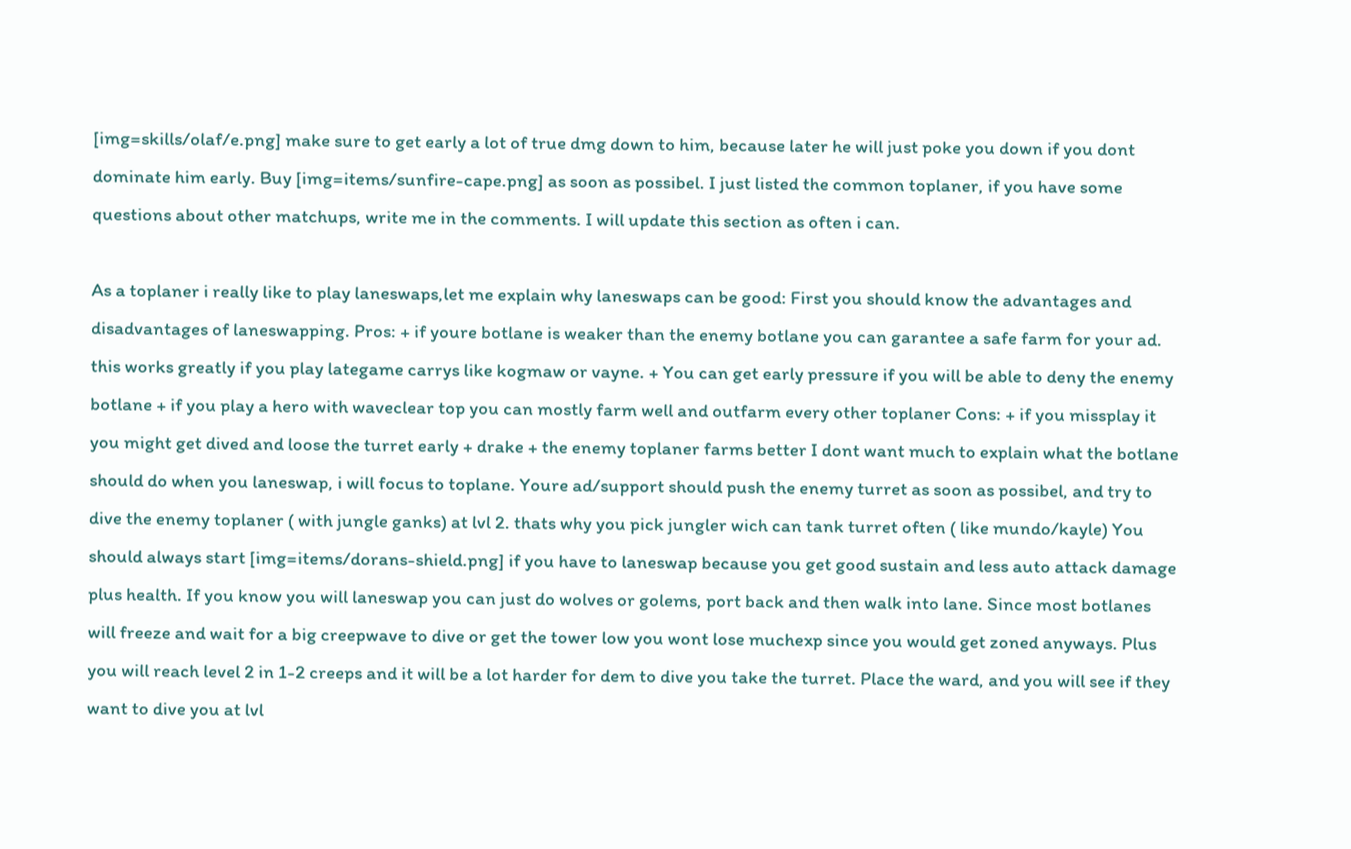[img=skills/olaf/e.png] make sure to get early a lot of true dmg down to him, because later he will just poke you down if you dont dominate him early. Buy [img=items/sunfire-cape.png] as soon as possibel. I just listed the common toplaner, if you have some questions about other matchups, write me in the comments. I will update this section as often i can.

As a toplaner i really like to play laneswaps,let me explain why laneswaps can be good: First you should know the advantages and disadvantages of laneswapping. Pros: + if youre botlane is weaker than the enemy botlane you can garantee a safe farm for your ad. this works greatly if you play lategame carrys like kogmaw or vayne. + You can get early pressure if you will be able to deny the enemy botlane + if you play a hero with waveclear top you can mostly farm well and outfarm every other toplaner Cons: + if you missplay it you might get dived and loose the turret early + drake + the enemy toplaner farms better I dont want much to explain what the botlane should do when you laneswap, i will focus to toplane. Youre ad/support should push the enemy turret as soon as possibel, and try to dive the enemy toplaner ( with jungle ganks) at lvl 2. thats why you pick jungler wich can tank turret often ( like mundo/kayle) You should always start [img=items/dorans-shield.png] if you have to laneswap because you get good sustain and less auto attack damage plus health. If you know you will laneswap you can just do wolves or golems, port back and then walk into lane. Since most botlanes will freeze and wait for a big creepwave to dive or get the tower low you wont lose muchexp since you would get zoned anyways. Plus you will reach level 2 in 1-2 creeps and it will be a lot harder for dem to dive you take the turret. Place the ward, and you will see if they want to dive you at lvl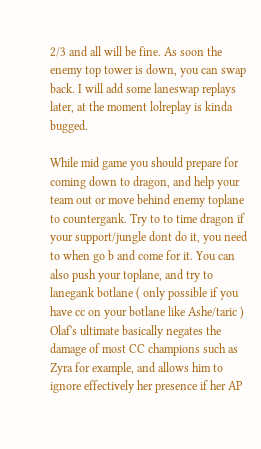2/3 and all will be fine. As soon the enemy top tower is down, you can swap back. I will add some laneswap replays later, at the moment lolreplay is kinda bugged.

While mid game you should prepare for coming down to dragon, and help your team out or move behind enemy toplane to countergank. Try to to time dragon if your support/jungle dont do it, you need to when go b and come for it. You can also push your toplane, and try to lanegank botlane ( only possible if you have cc on your botlane like Ashe/taric ) Olaf's ultimate basically negates the damage of most CC champions such as Zyra for example, and allows him to ignore effectively her presence if her AP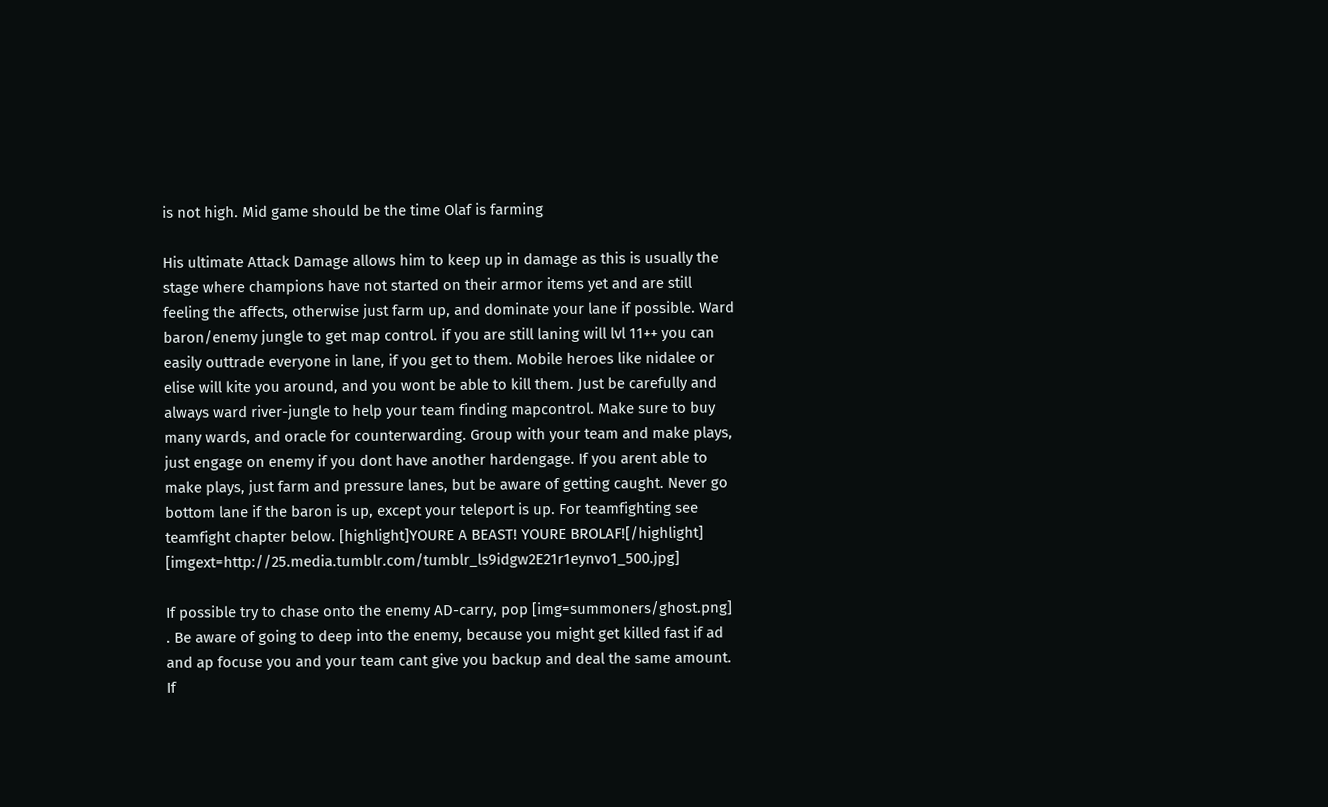is not high. Mid game should be the time Olaf is farming

His ultimate Attack Damage allows him to keep up in damage as this is usually the stage where champions have not started on their armor items yet and are still feeling the affects, otherwise just farm up, and dominate your lane if possible. Ward baron/enemy jungle to get map control. if you are still laning will lvl 11++ you can easily outtrade everyone in lane, if you get to them. Mobile heroes like nidalee or elise will kite you around, and you wont be able to kill them. Just be carefully and always ward river-jungle to help your team finding mapcontrol. Make sure to buy many wards, and oracle for counterwarding. Group with your team and make plays, just engage on enemy if you dont have another hardengage. If you arent able to make plays, just farm and pressure lanes, but be aware of getting caught. Never go bottom lane if the baron is up, except your teleport is up. For teamfighting see teamfight chapter below. [highlight]YOURE A BEAST! YOURE BROLAF![/highlight] [imgext=http://25.media.tumblr.com/tumblr_ls9idgw2E21r1eynvo1_500.jpg]

If possible try to chase onto the enemy AD-carry, pop [img=summoners/ghost.png] . Be aware of going to deep into the enemy, because you might get killed fast if ad and ap focuse you and your team cant give you backup and deal the same amount. If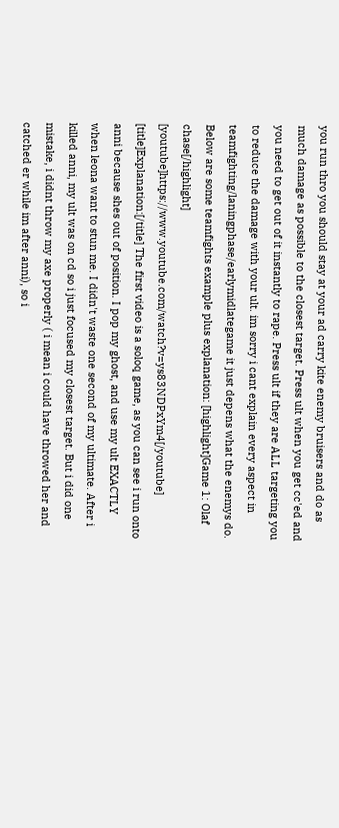you run thro you should stay at your ad carry kite enemy bruisers and do as much damage as possible to the closest target. Press ult when you get cc'ed and you need to get out of it instantly to rape. Press ult if they are ALL targeting you to reduce the damage with your ult. im sorry i cant explain every aspect in teamfighting/laningphase/earlymidlategame it just depens what the enemys do. Below are some teamfights example plus explanation: [highlight]Game 1: Olaf chase[/highlight] [youtube]https://www.youtube.com/watch?v=ys83NDPxYm4[/youtube] [title]Explanation:[/title] The first video is a soloq game, as you can see i run onto anni because shes out of position. I pop my ghost, and use my ult EXACTLY when leona want to stun me. I didn't waste one second of my ultimate. After i killed anni, my ult was on cd so i just focused my closest target. But i did one mistake, i didnt throw my axe properly ( i mean i could have throwed her and catched er while im after anni), so i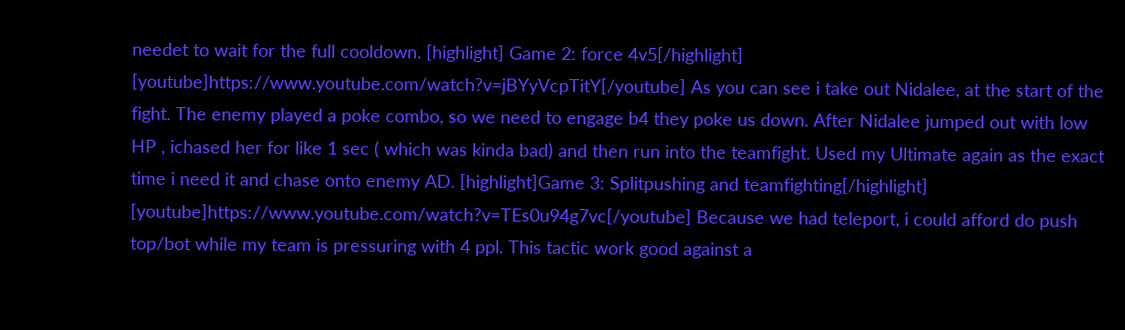needet to wait for the full cooldown. [highlight] Game 2: force 4v5[/highlight] [youtube]https://www.youtube.com/watch?v=jBYyVcpTitY[/youtube] As you can see i take out Nidalee, at the start of the fight. The enemy played a poke combo, so we need to engage b4 they poke us down. After Nidalee jumped out with low HP , ichased her for like 1 sec ( which was kinda bad) and then run into the teamfight. Used my Ultimate again as the exact time i need it and chase onto enemy AD. [highlight]Game 3: Splitpushing and teamfighting[/highlight] [youtube]https://www.youtube.com/watch?v=TEs0u94g7vc[/youtube] Because we had teleport, i could afford do push top/bot while my team is pressuring with 4 ppl. This tactic work good against a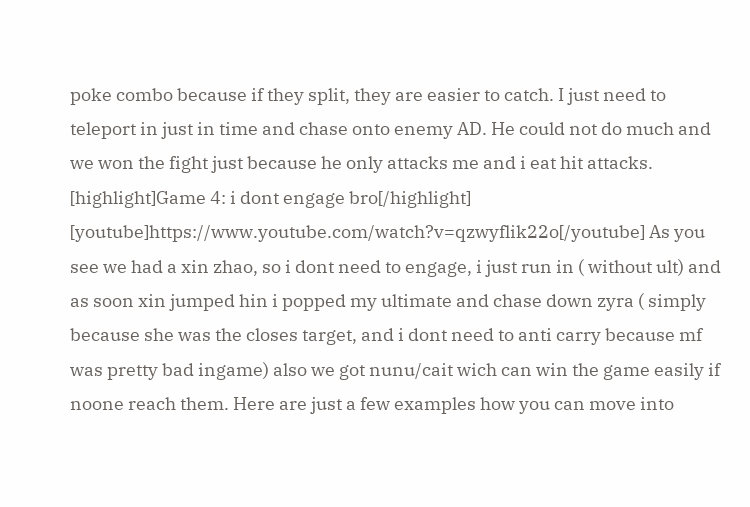poke combo because if they split, they are easier to catch. I just need to teleport in just in time and chase onto enemy AD. He could not do much and we won the fight just because he only attacks me and i eat hit attacks. [highlight]Game 4: i dont engage bro[/highlight] [youtube]https://www.youtube.com/watch?v=qzwyflik22o[/youtube] As you see we had a xin zhao, so i dont need to engage, i just run in ( without ult) and as soon xin jumped hin i popped my ultimate and chase down zyra ( simply because she was the closes target, and i dont need to anti carry because mf was pretty bad ingame) also we got nunu/cait wich can win the game easily if noone reach them. Here are just a few examples how you can move into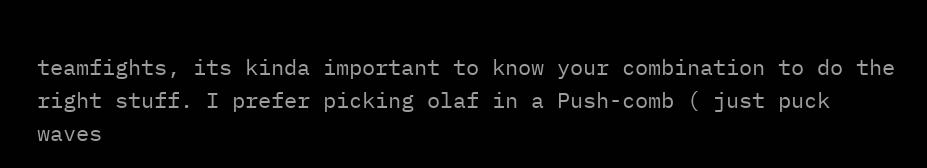teamfights, its kinda important to know your combination to do the right stuff. I prefer picking olaf in a Push-comb ( just puck waves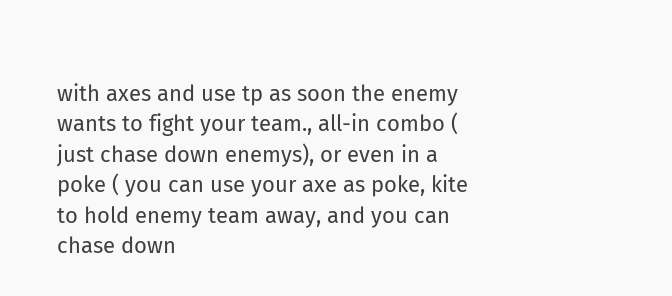with axes and use tp as soon the enemy wants to fight your team., all-in combo ( just chase down enemys), or even in a poke ( you can use your axe as poke, kite to hold enemy team away, and you can chase down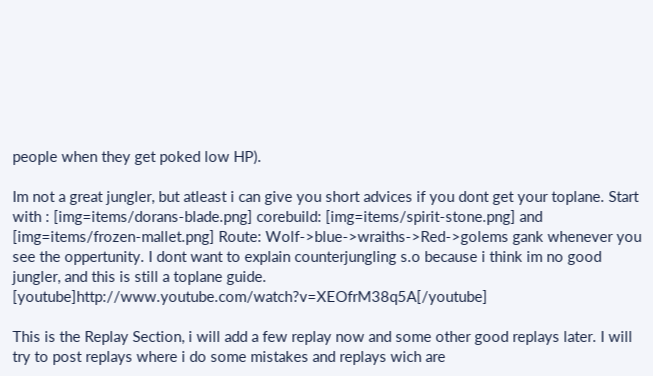people when they get poked low HP).

Im not a great jungler, but atleast i can give you short advices if you dont get your toplane. Start with : [img=items/dorans-blade.png] corebuild: [img=items/spirit-stone.png] and [img=items/frozen-mallet.png] Route: Wolf->blue->wraiths->Red->golems gank whenever you see the oppertunity. I dont want to explain counterjungling s.o because i think im no good jungler, and this is still a toplane guide. [youtube]http://www.youtube.com/watch?v=XEOfrM38q5A[/youtube]

This is the Replay Section, i will add a few replay now and some other good replays later. I will try to post replays where i do some mistakes and replays wich are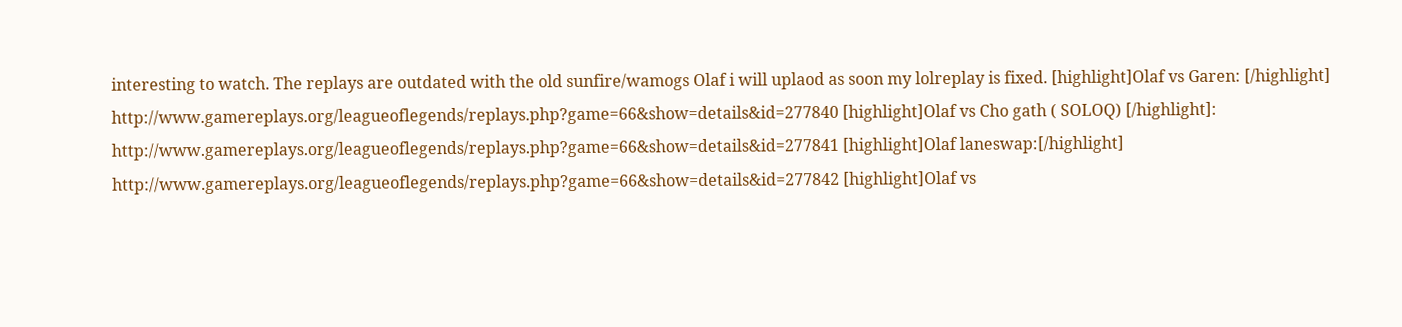interesting to watch. The replays are outdated with the old sunfire/wamogs Olaf i will uplaod as soon my lolreplay is fixed. [highlight]Olaf vs Garen: [/highlight] http://www.gamereplays.org/leagueoflegends/replays.php?game=66&show=details&id=277840 [highlight]Olaf vs Cho gath ( SOLOQ) [/highlight]: http://www.gamereplays.org/leagueoflegends/replays.php?game=66&show=details&id=277841 [highlight]Olaf laneswap:[/highlight] http://www.gamereplays.org/leagueoflegends/replays.php?game=66&show=details&id=277842 [highlight]Olaf vs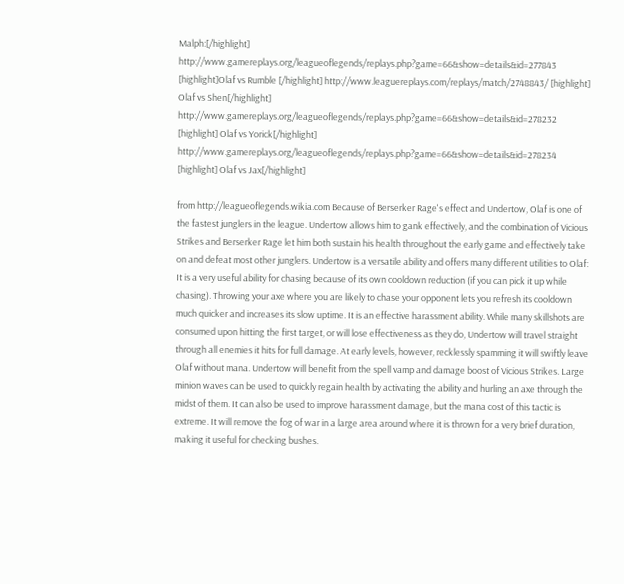Malph:[/highlight] http://www.gamereplays.org/leagueoflegends/replays.php?game=66&show=details&id=277843 [highlight]Olaf vs Rumble [/highlight] http://www.leaguereplays.com/replays/match/2748843/ [highlight] Olaf vs Shen[/highlight] http://www.gamereplays.org/leagueoflegends/replays.php?game=66&show=details&id=278232 [highlight] Olaf vs Yorick[/highlight] http://www.gamereplays.org/leagueoflegends/replays.php?game=66&show=details&id=278234 [highlight] Olaf vs Jax[/highlight]

from http://leagueoflegends.wikia.com Because of Berserker Rage's effect and Undertow, Olaf is one of the fastest junglers in the league. Undertow allows him to gank effectively, and the combination of Vicious Strikes and Berserker Rage let him both sustain his health throughout the early game and effectively take on and defeat most other junglers. Undertow is a versatile ability and offers many different utilities to Olaf: It is a very useful ability for chasing because of its own cooldown reduction (if you can pick it up while chasing). Throwing your axe where you are likely to chase your opponent lets you refresh its cooldown much quicker and increases its slow uptime. It is an effective harassment ability. While many skillshots are consumed upon hitting the first target, or will lose effectiveness as they do, Undertow will travel straight through all enemies it hits for full damage. At early levels, however, recklessly spamming it will swiftly leave Olaf without mana. Undertow will benefit from the spell vamp and damage boost of Vicious Strikes. Large minion waves can be used to quickly regain health by activating the ability and hurling an axe through the midst of them. It can also be used to improve harassment damage, but the mana cost of this tactic is extreme. It will remove the fog of war in a large area around where it is thrown for a very brief duration, making it useful for checking bushes.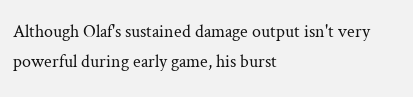Although Olaf's sustained damage output isn't very powerful during early game, his burst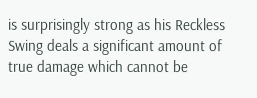is surprisingly strong as his Reckless Swing deals a significant amount of true damage which cannot be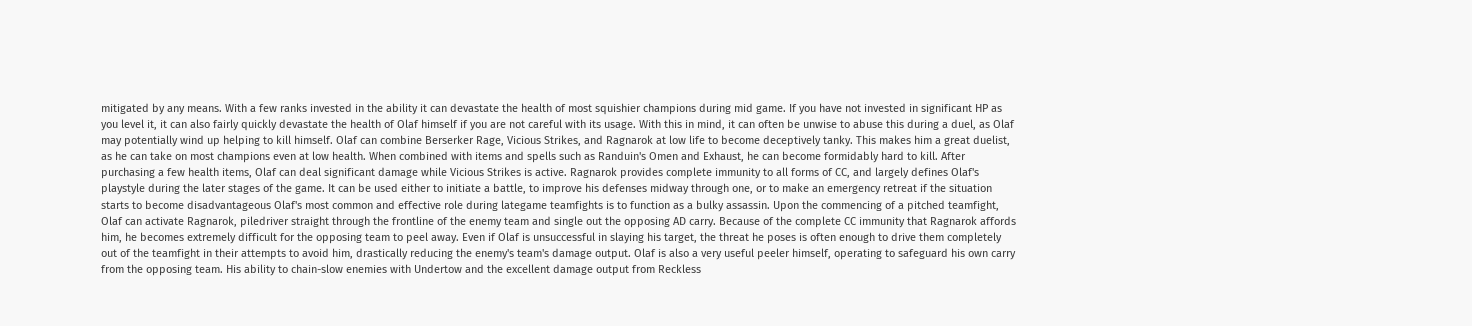mitigated by any means. With a few ranks invested in the ability it can devastate the health of most squishier champions during mid game. If you have not invested in significant HP as you level it, it can also fairly quickly devastate the health of Olaf himself if you are not careful with its usage. With this in mind, it can often be unwise to abuse this during a duel, as Olaf may potentially wind up helping to kill himself. Olaf can combine Berserker Rage, Vicious Strikes, and Ragnarok at low life to become deceptively tanky. This makes him a great duelist, as he can take on most champions even at low health. When combined with items and spells such as Randuin's Omen and Exhaust, he can become formidably hard to kill. After purchasing a few health items, Olaf can deal significant damage while Vicious Strikes is active. Ragnarok provides complete immunity to all forms of CC, and largely defines Olaf's playstyle during the later stages of the game. It can be used either to initiate a battle, to improve his defenses midway through one, or to make an emergency retreat if the situation starts to become disadvantageous Olaf's most common and effective role during lategame teamfights is to function as a bulky assassin. Upon the commencing of a pitched teamfight, Olaf can activate Ragnarok, piledriver straight through the frontline of the enemy team and single out the opposing AD carry. Because of the complete CC immunity that Ragnarok affords him, he becomes extremely difficult for the opposing team to peel away. Even if Olaf is unsuccessful in slaying his target, the threat he poses is often enough to drive them completely out of the teamfight in their attempts to avoid him, drastically reducing the enemy's team's damage output. Olaf is also a very useful peeler himself, operating to safeguard his own carry from the opposing team. His ability to chain-slow enemies with Undertow and the excellent damage output from Reckless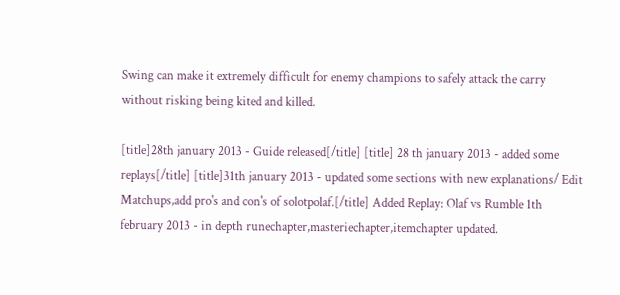Swing can make it extremely difficult for enemy champions to safely attack the carry without risking being kited and killed.

[title]28th january 2013 - Guide released[/title] [title] 28 th january 2013 - added some replays[/title] [title]31th january 2013 - updated some sections with new explanations/ Edit Matchups,add pro's and con's of solotpolaf.[/title] Added Replay: Olaf vs Rumble 1th february 2013 - in depth runechapter,masteriechapter,itemchapter updated.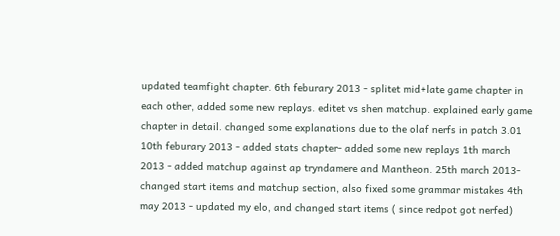updated teamfight chapter. 6th feburary 2013 - splitet mid+late game chapter in each other, added some new replays. editet vs shen matchup. explained early game chapter in detail. changed some explanations due to the olaf nerfs in patch 3.01 10th feburary 2013 - added stats chapter- added some new replays 1th march 2013 - added matchup against ap tryndamere and Mantheon. 25th march 2013- changed start items and matchup section, also fixed some grammar mistakes 4th may 2013 - updated my elo, and changed start items ( since redpot got nerfed)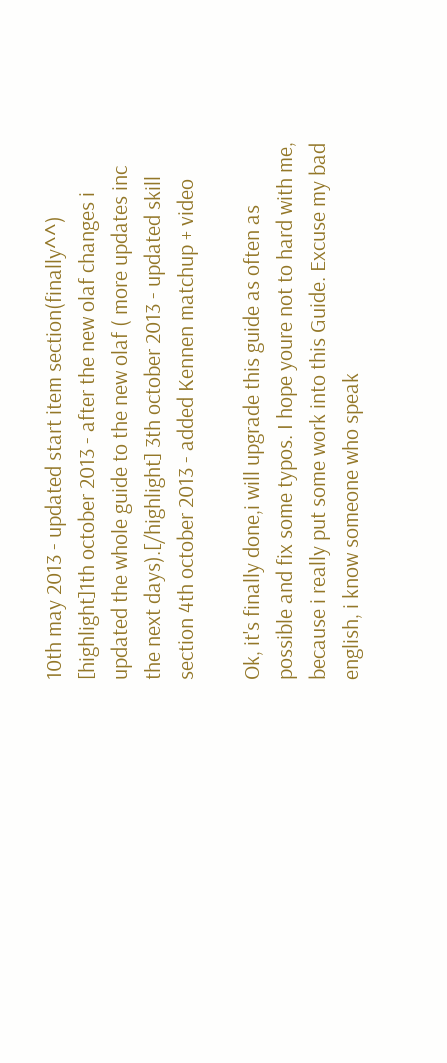10th may 2013 - updated start item section(finally^^) [highlight]1th october 2013 - after the new olaf changes i updated the whole guide to the new olaf ( more updates inc the next days).[/highlight] 3th october 2013 - updated skill section 4th october 2013 - added Kennen matchup + video

Ok, it's finally done,i will upgrade this guide as often as possible and fix some typos. I hope youre not to hard with me, because i really put some work into this Guide. Excuse my bad english, i know someone who speak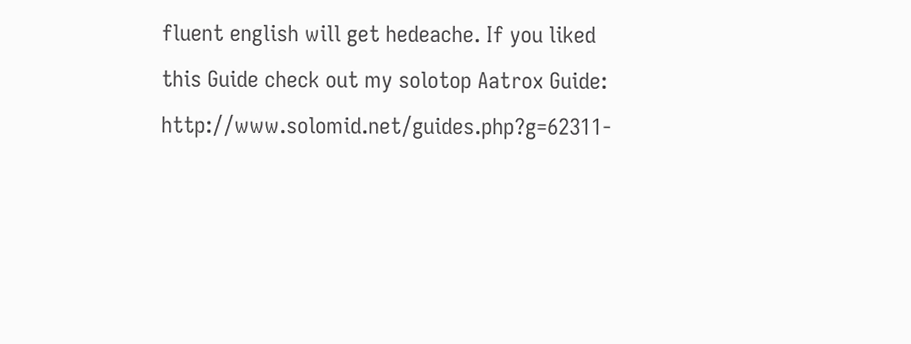fluent english will get hedeache. If you liked this Guide check out my solotop Aatrox Guide: http://www.solomid.net/guides.php?g=62311-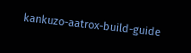kankuzo-aatrox-build-guide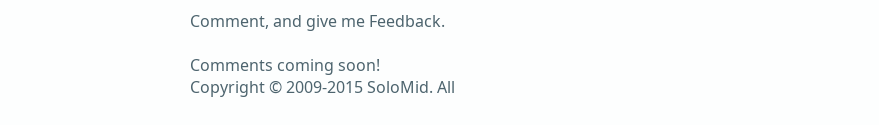Comment, and give me Feedback.

Comments coming soon!
Copyright © 2009-2015 SoloMid. All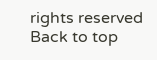rights reserved Back to top